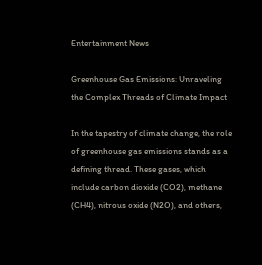Entertainment News

Greenhouse Gas Emissions: Unraveling the Complex Threads of Climate Impact

In the tapestry of climate change, the role of greenhouse gas emissions stands as a defining thread. These gases, which include carbon dioxide (CO2), methane (CH4), nitrous oxide (N2O), and others,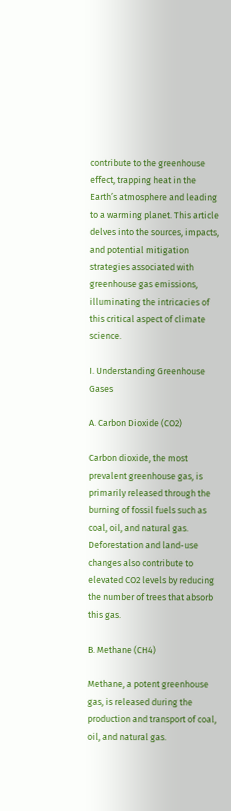contribute to the greenhouse effect, trapping heat in the Earth’s atmosphere and leading to a warming planet. This article delves into the sources, impacts, and potential mitigation strategies associated with greenhouse gas emissions, illuminating the intricacies of this critical aspect of climate science.

I. Understanding Greenhouse Gases

A. Carbon Dioxide (CO2)

Carbon dioxide, the most prevalent greenhouse gas, is primarily released through the burning of fossil fuels such as coal, oil, and natural gas. Deforestation and land-use changes also contribute to elevated CO2 levels by reducing the number of trees that absorb this gas.

B. Methane (CH4)

Methane, a potent greenhouse gas, is released during the production and transport of coal, oil, and natural gas.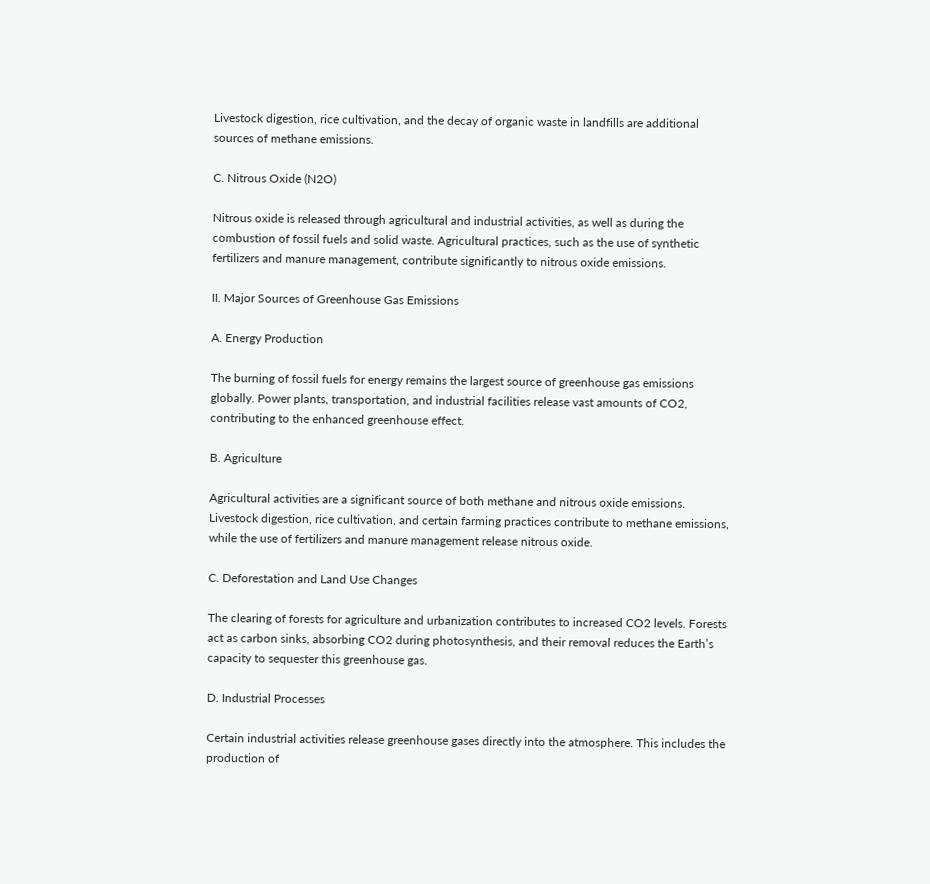Livestock digestion, rice cultivation, and the decay of organic waste in landfills are additional sources of methane emissions.

C. Nitrous Oxide (N2O)

Nitrous oxide is released through agricultural and industrial activities, as well as during the combustion of fossil fuels and solid waste. Agricultural practices, such as the use of synthetic fertilizers and manure management, contribute significantly to nitrous oxide emissions.

II. Major Sources of Greenhouse Gas Emissions

A. Energy Production

The burning of fossil fuels for energy remains the largest source of greenhouse gas emissions globally. Power plants, transportation, and industrial facilities release vast amounts of CO2, contributing to the enhanced greenhouse effect.

B. Agriculture

Agricultural activities are a significant source of both methane and nitrous oxide emissions. Livestock digestion, rice cultivation, and certain farming practices contribute to methane emissions, while the use of fertilizers and manure management release nitrous oxide.

C. Deforestation and Land Use Changes

The clearing of forests for agriculture and urbanization contributes to increased CO2 levels. Forests act as carbon sinks, absorbing CO2 during photosynthesis, and their removal reduces the Earth’s capacity to sequester this greenhouse gas.

D. Industrial Processes

Certain industrial activities release greenhouse gases directly into the atmosphere. This includes the production of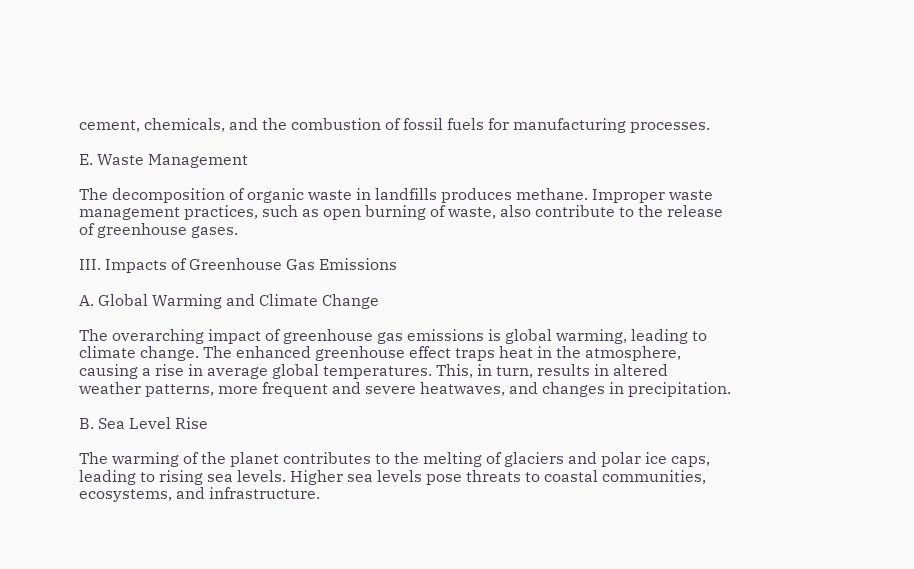cement, chemicals, and the combustion of fossil fuels for manufacturing processes.

E. Waste Management

The decomposition of organic waste in landfills produces methane. Improper waste management practices, such as open burning of waste, also contribute to the release of greenhouse gases.

III. Impacts of Greenhouse Gas Emissions

A. Global Warming and Climate Change

The overarching impact of greenhouse gas emissions is global warming, leading to climate change. The enhanced greenhouse effect traps heat in the atmosphere, causing a rise in average global temperatures. This, in turn, results in altered weather patterns, more frequent and severe heatwaves, and changes in precipitation.

B. Sea Level Rise

The warming of the planet contributes to the melting of glaciers and polar ice caps, leading to rising sea levels. Higher sea levels pose threats to coastal communities, ecosystems, and infrastructure.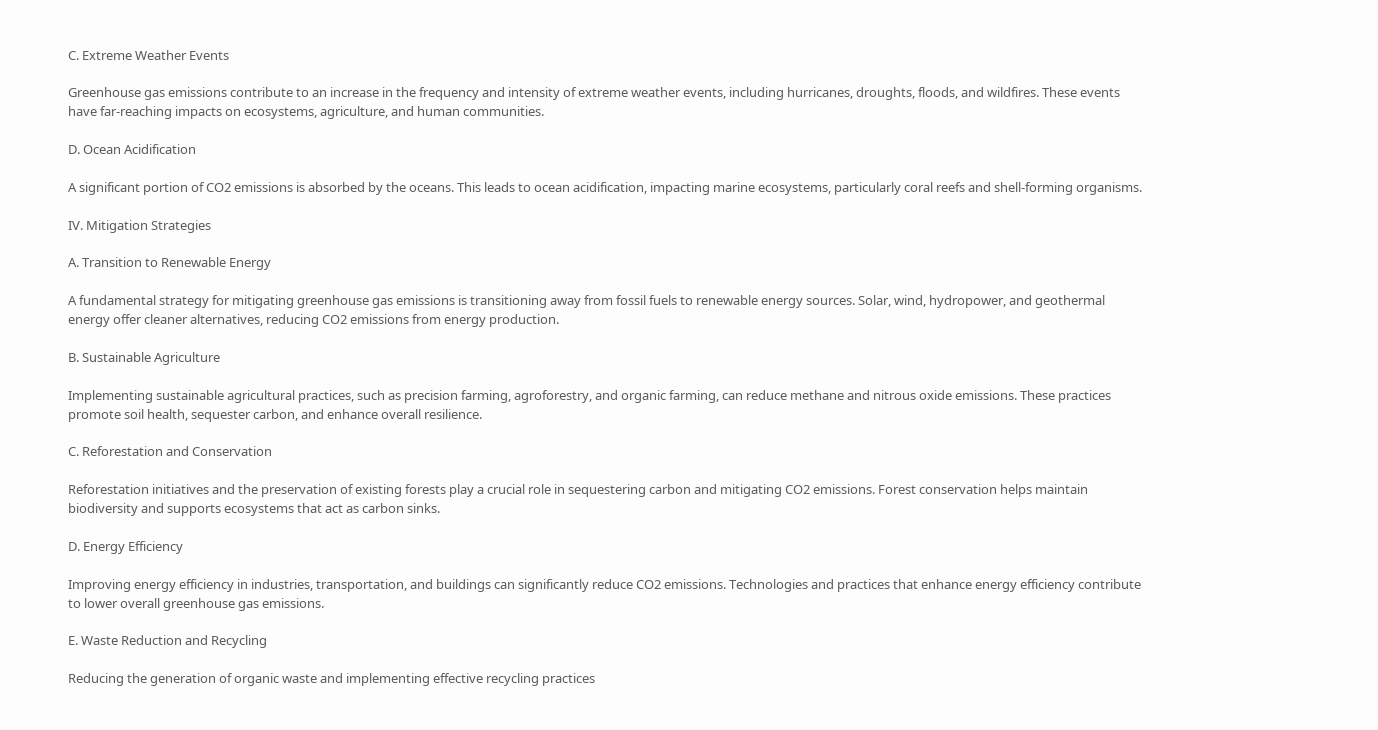C. Extreme Weather Events

Greenhouse gas emissions contribute to an increase in the frequency and intensity of extreme weather events, including hurricanes, droughts, floods, and wildfires. These events have far-reaching impacts on ecosystems, agriculture, and human communities.

D. Ocean Acidification

A significant portion of CO2 emissions is absorbed by the oceans. This leads to ocean acidification, impacting marine ecosystems, particularly coral reefs and shell-forming organisms.

IV. Mitigation Strategies

A. Transition to Renewable Energy

A fundamental strategy for mitigating greenhouse gas emissions is transitioning away from fossil fuels to renewable energy sources. Solar, wind, hydropower, and geothermal energy offer cleaner alternatives, reducing CO2 emissions from energy production.

B. Sustainable Agriculture

Implementing sustainable agricultural practices, such as precision farming, agroforestry, and organic farming, can reduce methane and nitrous oxide emissions. These practices promote soil health, sequester carbon, and enhance overall resilience.

C. Reforestation and Conservation

Reforestation initiatives and the preservation of existing forests play a crucial role in sequestering carbon and mitigating CO2 emissions. Forest conservation helps maintain biodiversity and supports ecosystems that act as carbon sinks.

D. Energy Efficiency

Improving energy efficiency in industries, transportation, and buildings can significantly reduce CO2 emissions. Technologies and practices that enhance energy efficiency contribute to lower overall greenhouse gas emissions.

E. Waste Reduction and Recycling

Reducing the generation of organic waste and implementing effective recycling practices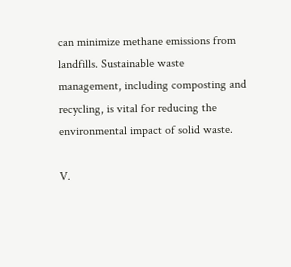can minimize methane emissions from landfills. Sustainable waste management, including composting and recycling, is vital for reducing the environmental impact of solid waste.

V.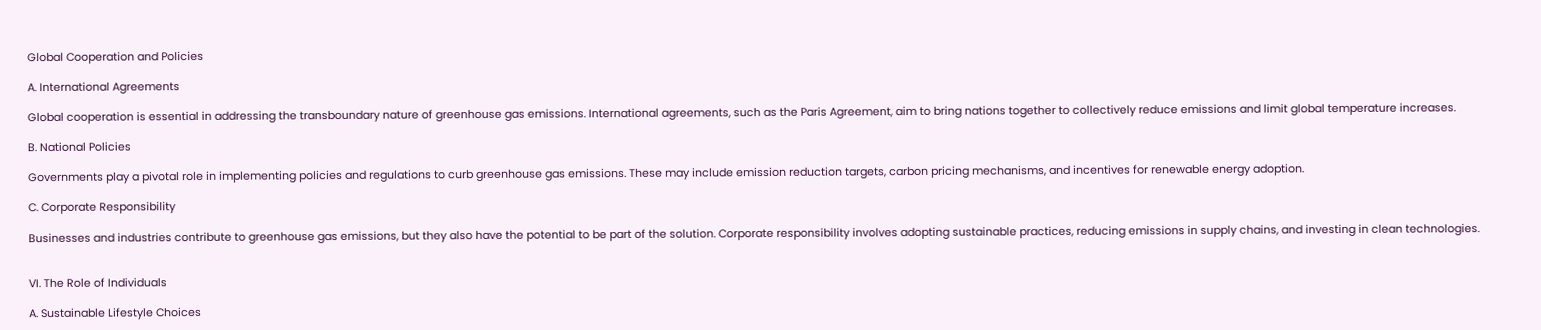Global Cooperation and Policies

A. International Agreements

Global cooperation is essential in addressing the transboundary nature of greenhouse gas emissions. International agreements, such as the Paris Agreement, aim to bring nations together to collectively reduce emissions and limit global temperature increases.

B. National Policies

Governments play a pivotal role in implementing policies and regulations to curb greenhouse gas emissions. These may include emission reduction targets, carbon pricing mechanisms, and incentives for renewable energy adoption.

C. Corporate Responsibility

Businesses and industries contribute to greenhouse gas emissions, but they also have the potential to be part of the solution. Corporate responsibility involves adopting sustainable practices, reducing emissions in supply chains, and investing in clean technologies.


VI. The Role of Individuals

A. Sustainable Lifestyle Choices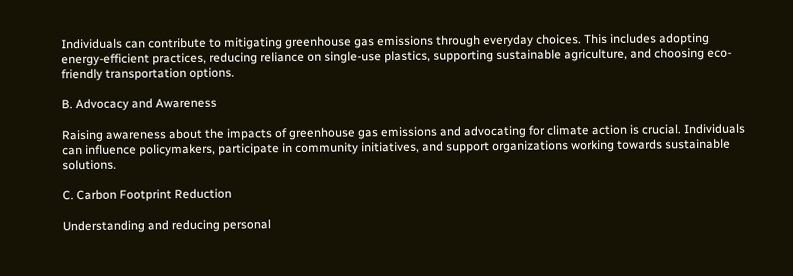Individuals can contribute to mitigating greenhouse gas emissions through everyday choices. This includes adopting energy-efficient practices, reducing reliance on single-use plastics, supporting sustainable agriculture, and choosing eco-friendly transportation options.

B. Advocacy and Awareness

Raising awareness about the impacts of greenhouse gas emissions and advocating for climate action is crucial. Individuals can influence policymakers, participate in community initiatives, and support organizations working towards sustainable solutions.

C. Carbon Footprint Reduction

Understanding and reducing personal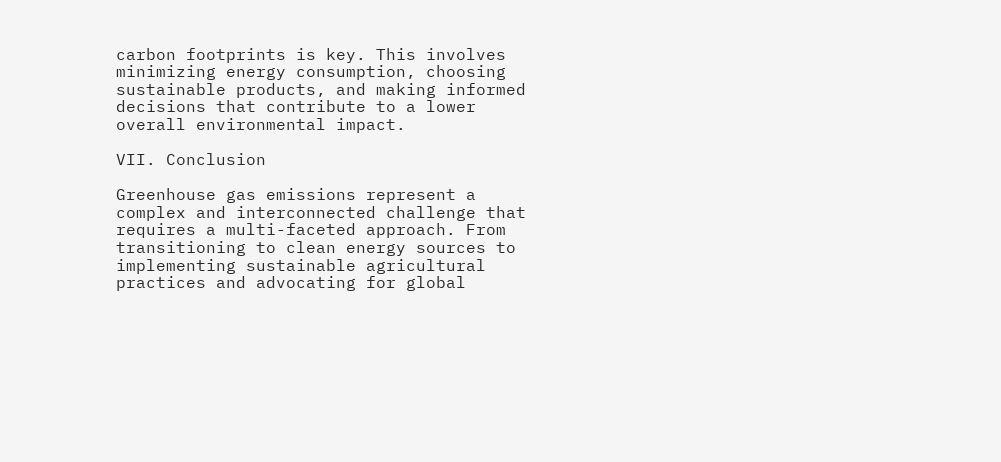carbon footprints is key. This involves minimizing energy consumption, choosing sustainable products, and making informed decisions that contribute to a lower overall environmental impact.

VII. Conclusion

Greenhouse gas emissions represent a complex and interconnected challenge that requires a multi-faceted approach. From transitioning to clean energy sources to implementing sustainable agricultural practices and advocating for global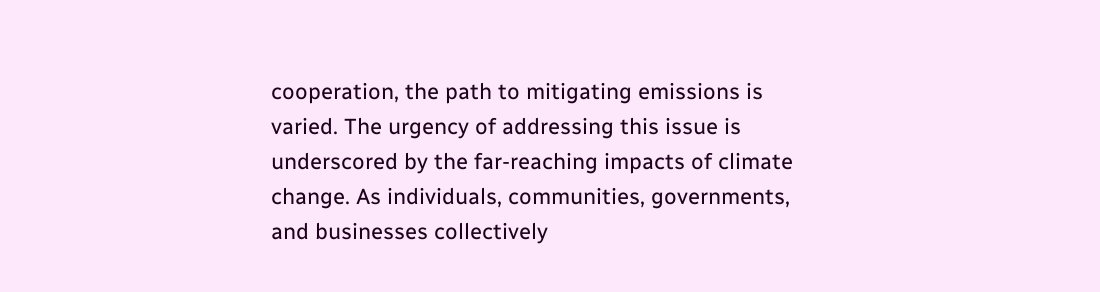cooperation, the path to mitigating emissions is varied. The urgency of addressing this issue is underscored by the far-reaching impacts of climate change. As individuals, communities, governments, and businesses collectively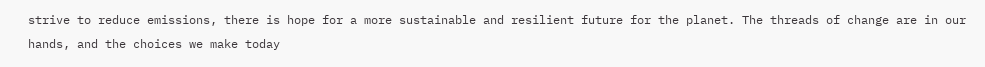strive to reduce emissions, there is hope for a more sustainable and resilient future for the planet. The threads of change are in our hands, and the choices we make today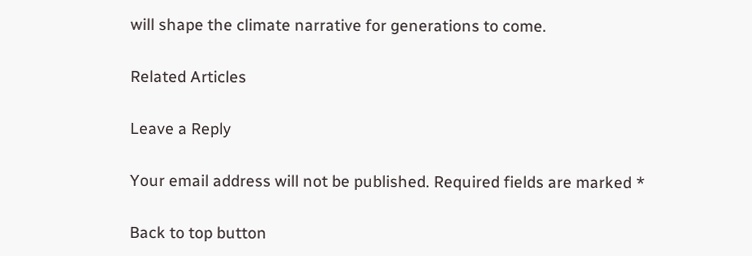will shape the climate narrative for generations to come.

Related Articles

Leave a Reply

Your email address will not be published. Required fields are marked *

Back to top button